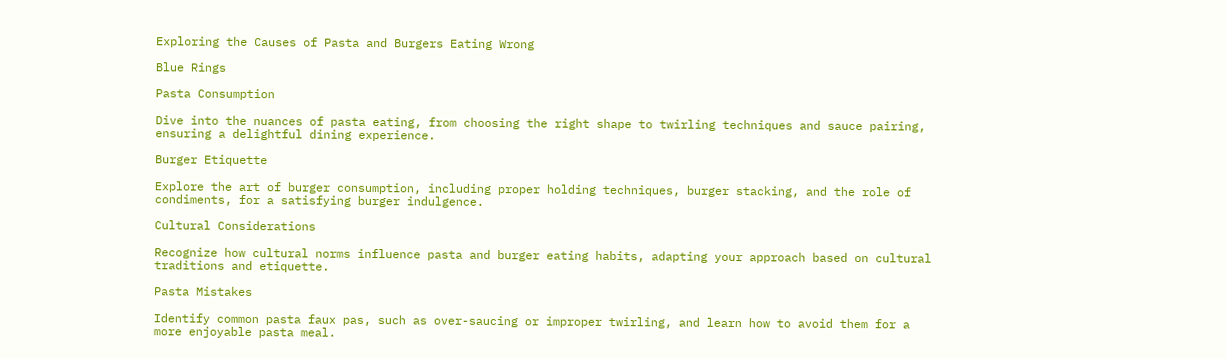Exploring the Causes of Pasta and Burgers Eating Wrong

Blue Rings

Pasta Consumption

Dive into the nuances of pasta eating, from choosing the right shape to twirling techniques and sauce pairing, ensuring a delightful dining experience.

Burger Etiquette

Explore the art of burger consumption, including proper holding techniques, burger stacking, and the role of condiments, for a satisfying burger indulgence.

Cultural Considerations

Recognize how cultural norms influence pasta and burger eating habits, adapting your approach based on cultural traditions and etiquette.

Pasta Mistakes

Identify common pasta faux pas, such as over-saucing or improper twirling, and learn how to avoid them for a more enjoyable pasta meal.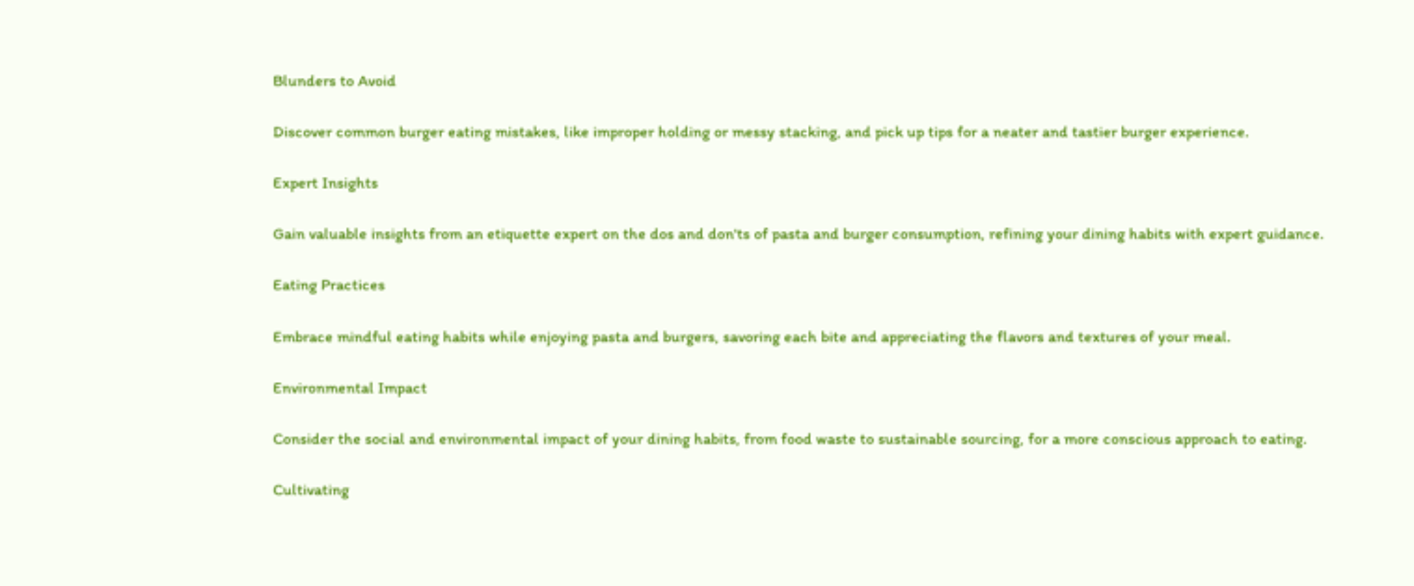Blunders to Avoid

Discover common burger eating mistakes, like improper holding or messy stacking, and pick up tips for a neater and tastier burger experience.

Expert Insights

Gain valuable insights from an etiquette expert on the dos and don'ts of pasta and burger consumption, refining your dining habits with expert guidance.

Eating Practices

Embrace mindful eating habits while enjoying pasta and burgers, savoring each bite and appreciating the flavors and textures of your meal.

Environmental Impact

Consider the social and environmental impact of your dining habits, from food waste to sustainable sourcing, for a more conscious approach to eating.

Cultivating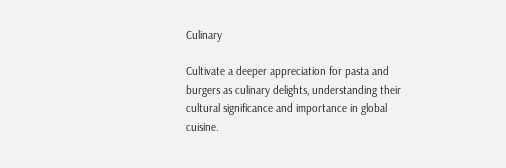Culinary

Cultivate a deeper appreciation for pasta and burgers as culinary delights, understanding their cultural significance and importance in global cuisine.